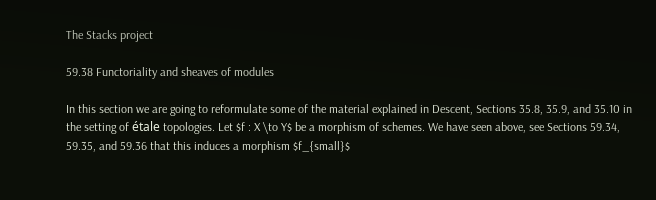The Stacks project

59.38 Functoriality and sheaves of modules

In this section we are going to reformulate some of the material explained in Descent, Sections 35.8, 35.9, and 35.10 in the setting of étale topologies. Let $f : X \to Y$ be a morphism of schemes. We have seen above, see Sections 59.34, 59.35, and 59.36 that this induces a morphism $f_{small}$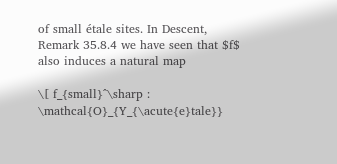of small étale sites. In Descent, Remark 35.8.4 we have seen that $f$ also induces a natural map

\[ f_{small}^\sharp : \mathcal{O}_{Y_{\acute{e}tale}}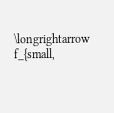\longrightarrow f_{small,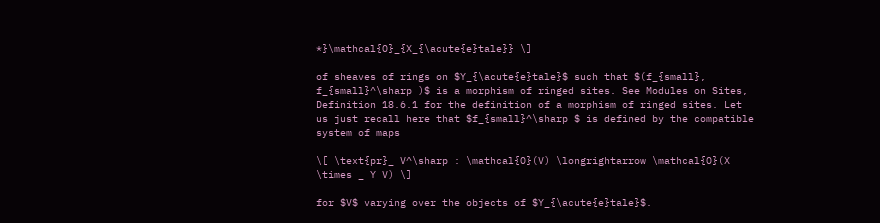*}\mathcal{O}_{X_{\acute{e}tale}} \]

of sheaves of rings on $Y_{\acute{e}tale}$ such that $(f_{small}, f_{small}^\sharp )$ is a morphism of ringed sites. See Modules on Sites, Definition 18.6.1 for the definition of a morphism of ringed sites. Let us just recall here that $f_{small}^\sharp $ is defined by the compatible system of maps

\[ \text{pr}_ V^\sharp : \mathcal{O}(V) \longrightarrow \mathcal{O}(X \times _ Y V) \]

for $V$ varying over the objects of $Y_{\acute{e}tale}$.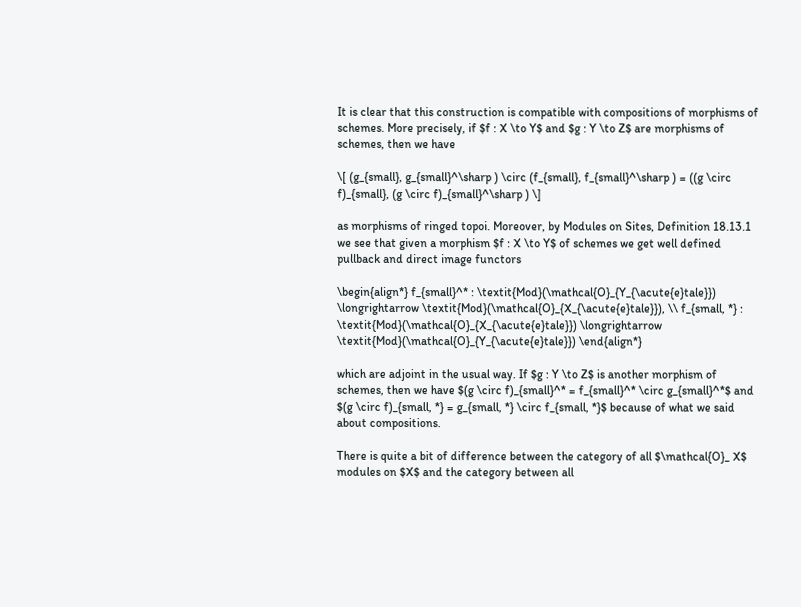It is clear that this construction is compatible with compositions of morphisms of schemes. More precisely, if $f : X \to Y$ and $g : Y \to Z$ are morphisms of schemes, then we have

\[ (g_{small}, g_{small}^\sharp ) \circ (f_{small}, f_{small}^\sharp ) = ((g \circ f)_{small}, (g \circ f)_{small}^\sharp ) \]

as morphisms of ringed topoi. Moreover, by Modules on Sites, Definition 18.13.1 we see that given a morphism $f : X \to Y$ of schemes we get well defined pullback and direct image functors

\begin{align*} f_{small}^* : \textit{Mod}(\mathcal{O}_{Y_{\acute{e}tale}}) \longrightarrow \textit{Mod}(\mathcal{O}_{X_{\acute{e}tale}}), \\ f_{small, *} : \textit{Mod}(\mathcal{O}_{X_{\acute{e}tale}}) \longrightarrow \textit{Mod}(\mathcal{O}_{Y_{\acute{e}tale}}) \end{align*}

which are adjoint in the usual way. If $g : Y \to Z$ is another morphism of schemes, then we have $(g \circ f)_{small}^* = f_{small}^* \circ g_{small}^*$ and $(g \circ f)_{small, *} = g_{small, *} \circ f_{small, *}$ because of what we said about compositions.

There is quite a bit of difference between the category of all $\mathcal{O}_ X$ modules on $X$ and the category between all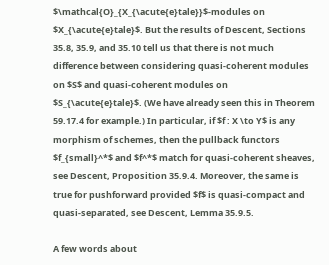$\mathcal{O}_{X_{\acute{e}tale}}$-modules on $X_{\acute{e}tale}$. But the results of Descent, Sections 35.8, 35.9, and 35.10 tell us that there is not much difference between considering quasi-coherent modules on $S$ and quasi-coherent modules on $S_{\acute{e}tale}$. (We have already seen this in Theorem 59.17.4 for example.) In particular, if $f : X \to Y$ is any morphism of schemes, then the pullback functors $f_{small}^*$ and $f^*$ match for quasi-coherent sheaves, see Descent, Proposition 35.9.4. Moreover, the same is true for pushforward provided $f$ is quasi-compact and quasi-separated, see Descent, Lemma 35.9.5.

A few words about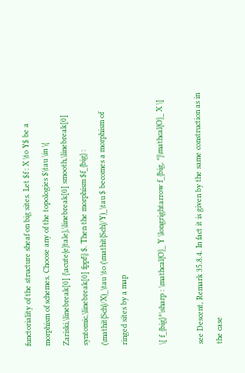functoriality of the structure sheaf on big sites. Let $f : X \to Y$ be a morphism of schemes. Choose any of the topologies $\tau \in \{ Zariski,\linebreak[0] {\acute{e}tale},\linebreak[0] smooth,\linebreak[0] syntomic,\linebreak[0] fppf\} $. Then the morphism $f_{big} : (\mathit{Sch}/X)_\tau \to (\mathit{Sch}/Y)_\tau $ becomes a morphism of ringed sites by a map

\[ f_{big}^\sharp : \mathcal{O}_ Y \longrightarrow f_{big, *}\mathcal{O}_ X \]

see Descent, Remark 35.8.4. In fact it is given by the same construction as in the case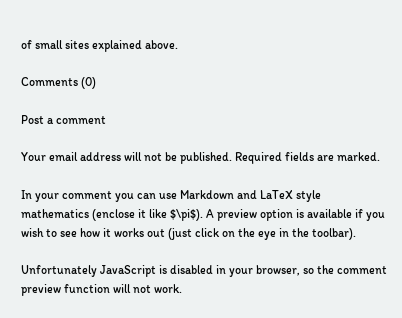of small sites explained above.

Comments (0)

Post a comment

Your email address will not be published. Required fields are marked.

In your comment you can use Markdown and LaTeX style mathematics (enclose it like $\pi$). A preview option is available if you wish to see how it works out (just click on the eye in the toolbar).

Unfortunately JavaScript is disabled in your browser, so the comment preview function will not work.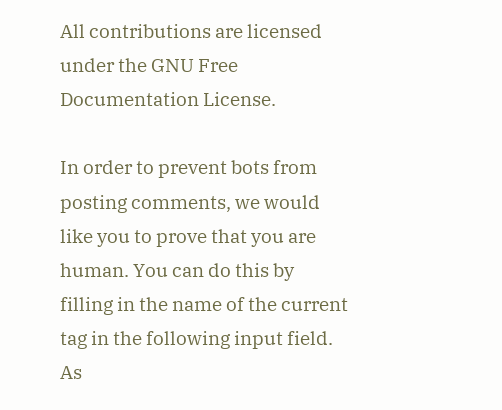All contributions are licensed under the GNU Free Documentation License.

In order to prevent bots from posting comments, we would like you to prove that you are human. You can do this by filling in the name of the current tag in the following input field. As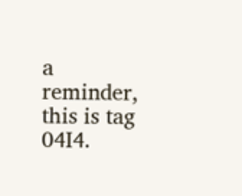a reminder, this is tag 04I4.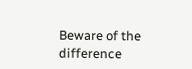Beware of the difference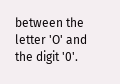between the letter 'O' and the digit '0'.